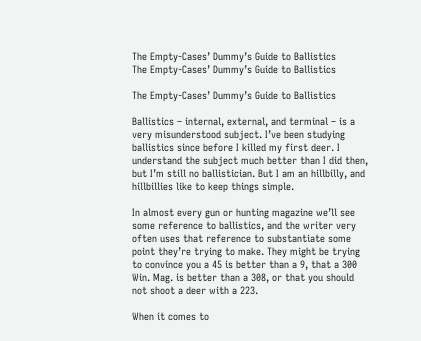The Empty-Cases’ Dummy’s Guide to Ballistics
The Empty-Cases’ Dummy’s Guide to Ballistics

The Empty-Cases’ Dummy’s Guide to Ballistics

Ballistics – internal, external, and terminal – is a very misunderstood subject. I’ve been studying ballistics since before I killed my first deer. I understand the subject much better than I did then, but I’m still no ballistician. But I am an hillbilly, and hillbillies like to keep things simple.

In almost every gun or hunting magazine we’ll see some reference to ballistics, and the writer very often uses that reference to substantiate some point they’re trying to make. They might be trying to convince you a 45 is better than a 9, that a 300 Win. Mag. is better than a 308, or that you should not shoot a deer with a 223.

When it comes to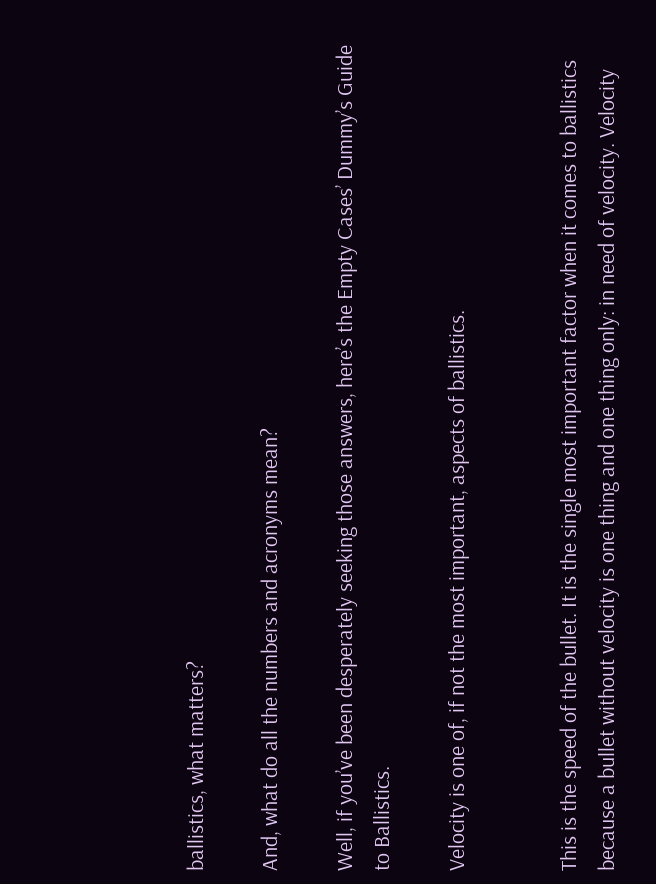ballistics, what matters?

And, what do all the numbers and acronyms mean?

Well, if you’ve been desperately seeking those answers, here’s the Empty Cases’ Dummy’s Guide to Ballistics.

Velocity is one of, if not the most important, aspects of ballistics.


This is the speed of the bullet. It is the single most important factor when it comes to ballistics because a bullet without velocity is one thing and one thing only: in need of velocity. Velocity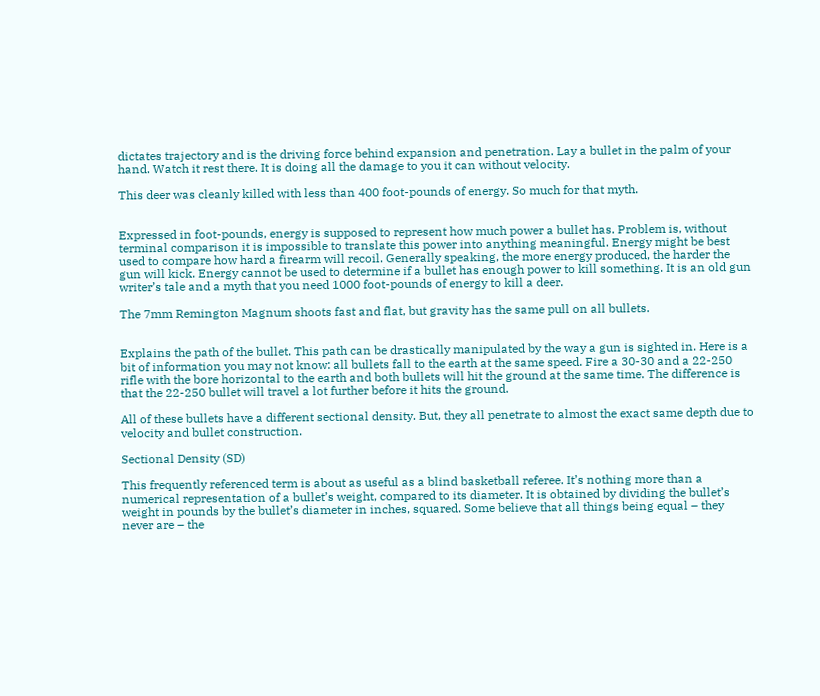dictates trajectory and is the driving force behind expansion and penetration. Lay a bullet in the palm of your hand. Watch it rest there. It is doing all the damage to you it can without velocity.

This deer was cleanly killed with less than 400 foot-pounds of energy. So much for that myth.


Expressed in foot-pounds, energy is supposed to represent how much power a bullet has. Problem is, without terminal comparison it is impossible to translate this power into anything meaningful. Energy might be best used to compare how hard a firearm will recoil. Generally speaking, the more energy produced, the harder the gun will kick. Energy cannot be used to determine if a bullet has enough power to kill something. It is an old gun writer’s tale and a myth that you need 1000 foot-pounds of energy to kill a deer.

The 7mm Remington Magnum shoots fast and flat, but gravity has the same pull on all bullets.


Explains the path of the bullet. This path can be drastically manipulated by the way a gun is sighted in. Here is a bit of information you may not know: all bullets fall to the earth at the same speed. Fire a 30-30 and a 22-250 rifle with the bore horizontal to the earth and both bullets will hit the ground at the same time. The difference is that the 22-250 bullet will travel a lot further before it hits the ground.

All of these bullets have a different sectional density. But, they all penetrate to almost the exact same depth due to velocity and bullet construction.

Sectional Density (SD)

This frequently referenced term is about as useful as a blind basketball referee. It’s nothing more than a numerical representation of a bullet’s weight, compared to its diameter. It is obtained by dividing the bullet’s weight in pounds by the bullet’s diameter in inches, squared. Some believe that all things being equal – they never are – the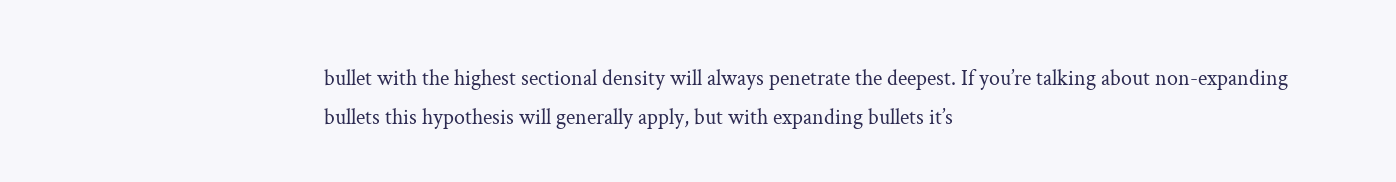bullet with the highest sectional density will always penetrate the deepest. If you’re talking about non-expanding bullets this hypothesis will generally apply, but with expanding bullets it’s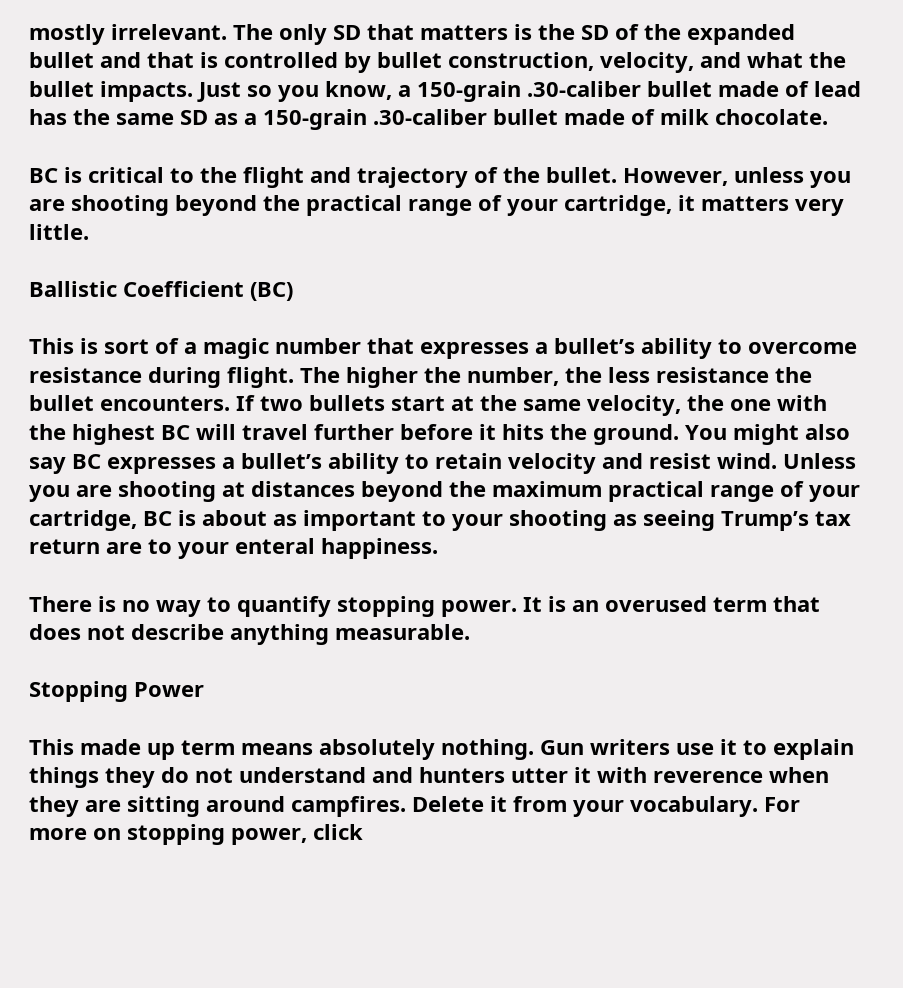mostly irrelevant. The only SD that matters is the SD of the expanded bullet and that is controlled by bullet construction, velocity, and what the bullet impacts. Just so you know, a 150-grain .30-caliber bullet made of lead has the same SD as a 150-grain .30-caliber bullet made of milk chocolate.

BC is critical to the flight and trajectory of the bullet. However, unless you are shooting beyond the practical range of your cartridge, it matters very little.

Ballistic Coefficient (BC)

This is sort of a magic number that expresses a bullet’s ability to overcome resistance during flight. The higher the number, the less resistance the bullet encounters. If two bullets start at the same velocity, the one with the highest BC will travel further before it hits the ground. You might also say BC expresses a bullet’s ability to retain velocity and resist wind. Unless you are shooting at distances beyond the maximum practical range of your cartridge, BC is about as important to your shooting as seeing Trump’s tax return are to your enteral happiness.

There is no way to quantify stopping power. It is an overused term that does not describe anything measurable.

Stopping Power

This made up term means absolutely nothing. Gun writers use it to explain things they do not understand and hunters utter it with reverence when they are sitting around campfires. Delete it from your vocabulary. For more on stopping power, click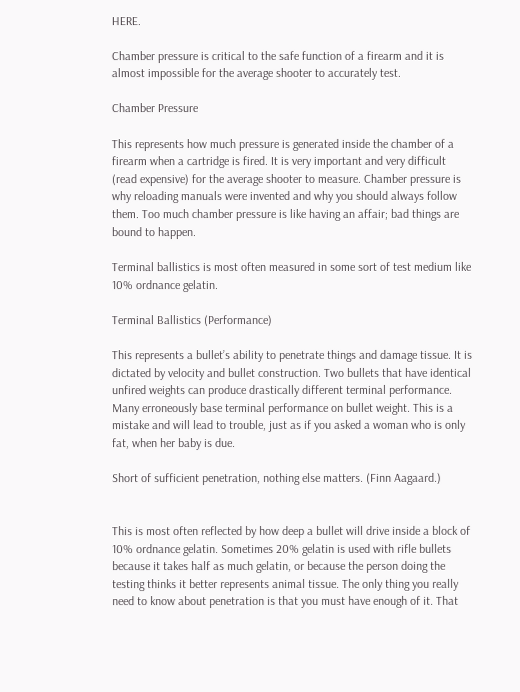HERE.

Chamber pressure is critical to the safe function of a firearm and it is almost impossible for the average shooter to accurately test.

Chamber Pressure

This represents how much pressure is generated inside the chamber of a firearm when a cartridge is fired. It is very important and very difficult (read expensive) for the average shooter to measure. Chamber pressure is why reloading manuals were invented and why you should always follow them. Too much chamber pressure is like having an affair; bad things are bound to happen.

Terminal ballistics is most often measured in some sort of test medium like 10% ordnance gelatin.

Terminal Ballistics (Performance)

This represents a bullet’s ability to penetrate things and damage tissue. It is dictated by velocity and bullet construction. Two bullets that have identical unfired weights can produce drastically different terminal performance. Many erroneously base terminal performance on bullet weight. This is a mistake and will lead to trouble, just as if you asked a woman who is only fat, when her baby is due.

Short of sufficient penetration, nothing else matters. (Finn Aagaard.)


This is most often reflected by how deep a bullet will drive inside a block of 10% ordnance gelatin. Sometimes 20% gelatin is used with rifle bullets because it takes half as much gelatin, or because the person doing the testing thinks it better represents animal tissue. The only thing you really need to know about penetration is that you must have enough of it. That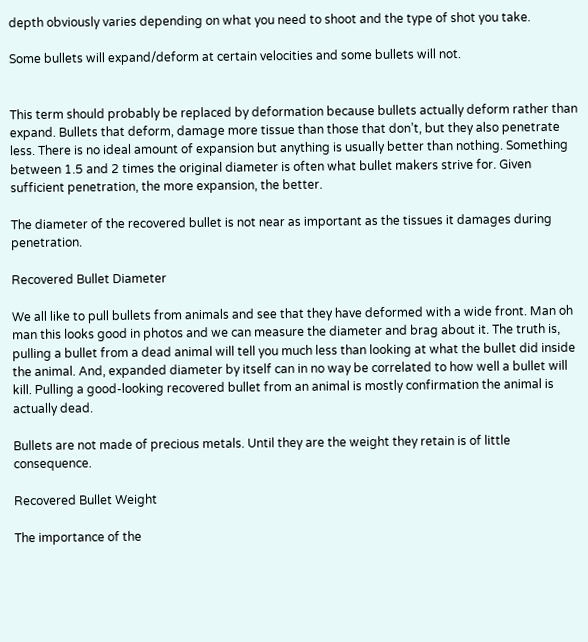depth obviously varies depending on what you need to shoot and the type of shot you take.

Some bullets will expand/deform at certain velocities and some bullets will not.


This term should probably be replaced by deformation because bullets actually deform rather than expand. Bullets that deform, damage more tissue than those that don’t, but they also penetrate less. There is no ideal amount of expansion but anything is usually better than nothing. Something between 1.5 and 2 times the original diameter is often what bullet makers strive for. Given sufficient penetration, the more expansion, the better.

The diameter of the recovered bullet is not near as important as the tissues it damages during penetration.

Recovered Bullet Diameter

We all like to pull bullets from animals and see that they have deformed with a wide front. Man oh man this looks good in photos and we can measure the diameter and brag about it. The truth is, pulling a bullet from a dead animal will tell you much less than looking at what the bullet did inside the animal. And, expanded diameter by itself can in no way be correlated to how well a bullet will kill. Pulling a good-looking recovered bullet from an animal is mostly confirmation the animal is actually dead.

Bullets are not made of precious metals. Until they are the weight they retain is of little consequence.

Recovered Bullet Weight

The importance of the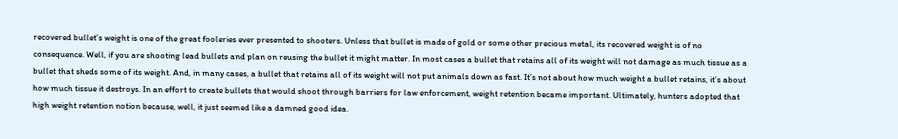recovered bullet’s weight is one of the great fooleries ever presented to shooters. Unless that bullet is made of gold or some other precious metal, its recovered weight is of no consequence. Well, if you are shooting lead bullets and plan on reusing the bullet it might matter. In most cases a bullet that retains all of its weight will not damage as much tissue as a bullet that sheds some of its weight. And, in many cases, a bullet that retains all of its weight will not put animals down as fast. It’s not about how much weight a bullet retains, it’s about how much tissue it destroys. In an effort to create bullets that would shoot through barriers for law enforcement, weight retention became important. Ultimately, hunters adopted that high weight retention notion because, well, it just seemed like a damned good idea.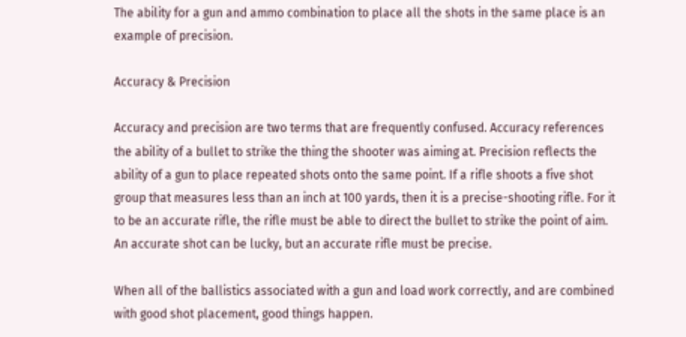The ability for a gun and ammo combination to place all the shots in the same place is an example of precision.

Accuracy & Precision

Accuracy and precision are two terms that are frequently confused. Accuracy references the ability of a bullet to strike the thing the shooter was aiming at. Precision reflects the ability of a gun to place repeated shots onto the same point. If a rifle shoots a five shot group that measures less than an inch at 100 yards, then it is a precise-shooting rifle. For it to be an accurate rifle, the rifle must be able to direct the bullet to strike the point of aim. An accurate shot can be lucky, but an accurate rifle must be precise.

When all of the ballistics associated with a gun and load work correctly, and are combined with good shot placement, good things happen.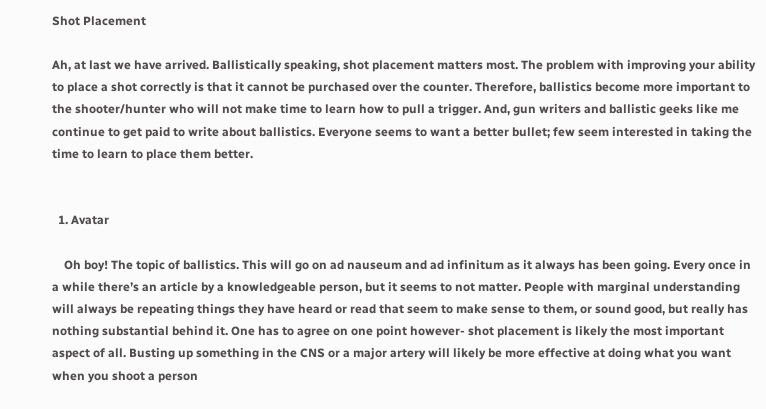Shot Placement

Ah, at last we have arrived. Ballistically speaking, shot placement matters most. The problem with improving your ability to place a shot correctly is that it cannot be purchased over the counter. Therefore, ballistics become more important to the shooter/hunter who will not make time to learn how to pull a trigger. And, gun writers and ballistic geeks like me continue to get paid to write about ballistics. Everyone seems to want a better bullet; few seem interested in taking the time to learn to place them better.


  1. Avatar

    Oh boy! The topic of ballistics. This will go on ad nauseum and ad infinitum as it always has been going. Every once in a while there’s an article by a knowledgeable person, but it seems to not matter. People with marginal understanding will always be repeating things they have heard or read that seem to make sense to them, or sound good, but really has nothing substantial behind it. One has to agree on one point however- shot placement is likely the most important aspect of all. Busting up something in the CNS or a major artery will likely be more effective at doing what you want when you shoot a person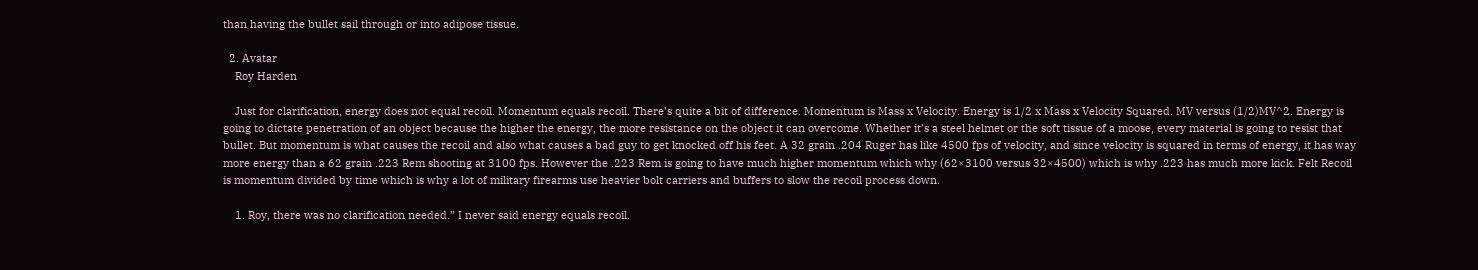than having the bullet sail through or into adipose tissue.

  2. Avatar
    Roy Harden

    Just for clarification, energy does not equal recoil. Momentum equals recoil. There’s quite a bit of difference. Momentum is Mass x Velocity. Energy is 1/2 x Mass x Velocity Squared. MV versus (1/2)MV^2. Energy is going to dictate penetration of an object because the higher the energy, the more resistance on the object it can overcome. Whether it’s a steel helmet or the soft tissue of a moose, every material is going to resist that bullet. But momentum is what causes the recoil and also what causes a bad guy to get knocked off his feet. A 32 grain .204 Ruger has like 4500 fps of velocity, and since velocity is squared in terms of energy, it has way more energy than a 62 grain .223 Rem shooting at 3100 fps. However the .223 Rem is going to have much higher momentum which why (62×3100 versus 32×4500) which is why .223 has much more kick. Felt Recoil is momentum divided by time which is why a lot of military firearms use heavier bolt carriers and buffers to slow the recoil process down.

    1. Roy, there was no clarification needed.” I never said energy equals recoil.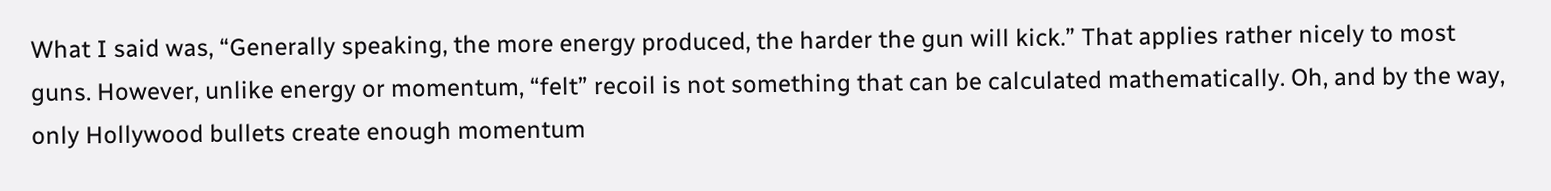What I said was, “Generally speaking, the more energy produced, the harder the gun will kick.” That applies rather nicely to most guns. However, unlike energy or momentum, “felt” recoil is not something that can be calculated mathematically. Oh, and by the way, only Hollywood bullets create enough momentum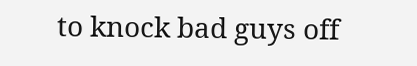to knock bad guys off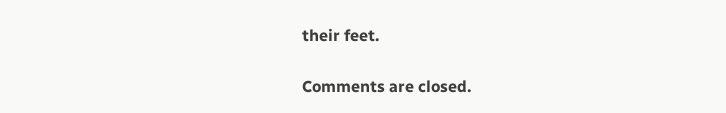their feet.

Comments are closed.